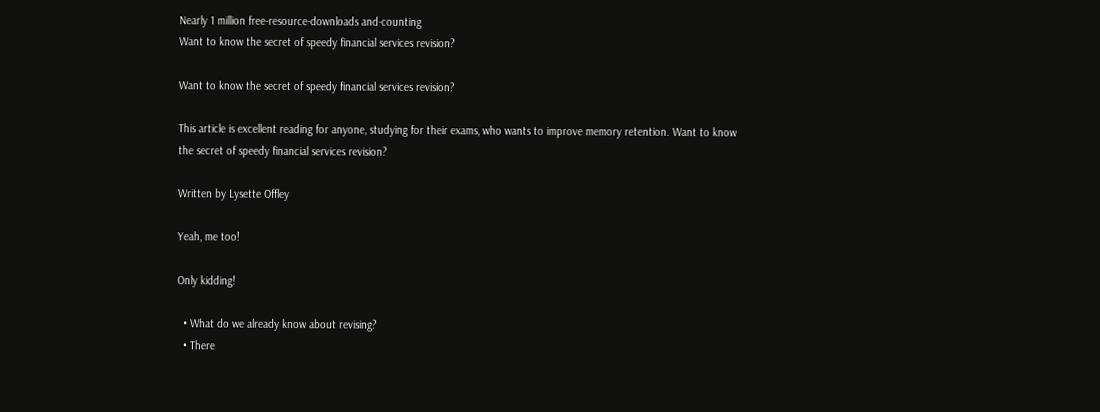Nearly 1 million free-resource-downloads and-counting
Want to know the secret of speedy financial services revision?

Want to know the secret of speedy financial services revision?

This article is excellent reading for anyone, studying for their exams, who wants to improve memory retention. Want to know the secret of speedy financial services revision?

Written by Lysette Offley

Yeah, me too!

Only kidding!

  • What do we already know about revising?
  • There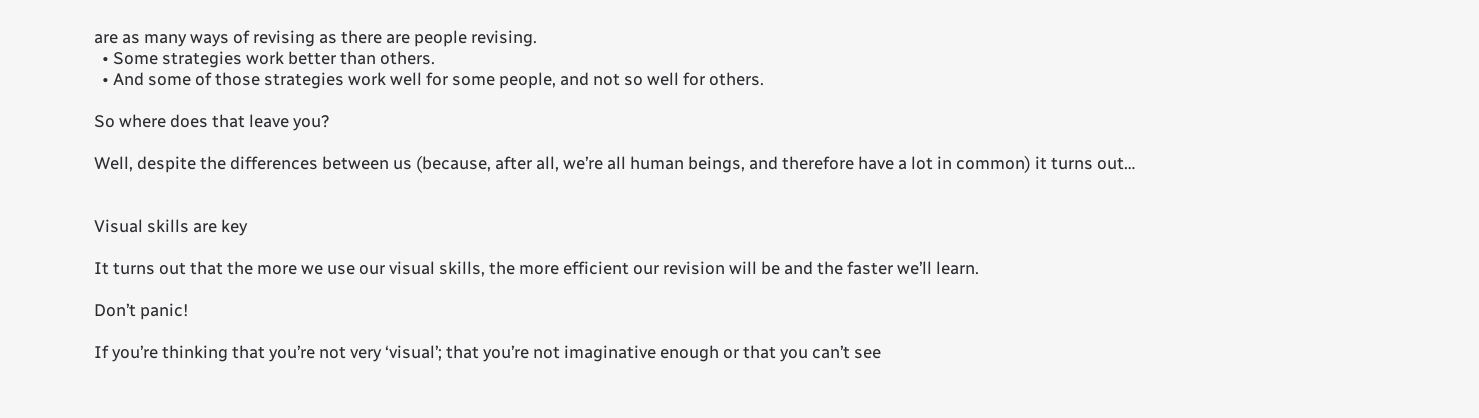are as many ways of revising as there are people revising.
  • Some strategies work better than others.
  • And some of those strategies work well for some people, and not so well for others.

So where does that leave you?

Well, despite the differences between us (because, after all, we’re all human beings, and therefore have a lot in common) it turns out…


Visual skills are key

It turns out that the more we use our visual skills, the more efficient our revision will be and the faster we’ll learn.

Don’t panic!

If you’re thinking that you’re not very ‘visual’; that you’re not imaginative enough or that you can’t see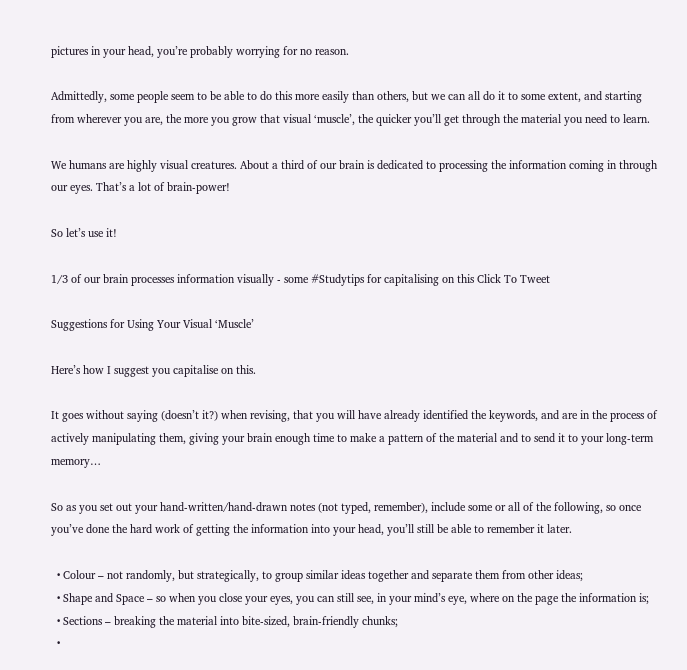pictures in your head, you’re probably worrying for no reason.

Admittedly, some people seem to be able to do this more easily than others, but we can all do it to some extent, and starting from wherever you are, the more you grow that visual ‘muscle’, the quicker you’ll get through the material you need to learn.

We humans are highly visual creatures. About a third of our brain is dedicated to processing the information coming in through our eyes. That’s a lot of brain-power!

So let’s use it!

1/3 of our brain processes information visually - some #Studytips for capitalising on this Click To Tweet

Suggestions for Using Your Visual ‘Muscle’

Here’s how I suggest you capitalise on this.

It goes without saying (doesn’t it?) when revising, that you will have already identified the keywords, and are in the process of actively manipulating them, giving your brain enough time to make a pattern of the material and to send it to your long-term memory…

So as you set out your hand-written/hand-drawn notes (not typed, remember), include some or all of the following, so once you’ve done the hard work of getting the information into your head, you’ll still be able to remember it later.

  • Colour – not randomly, but strategically, to group similar ideas together and separate them from other ideas;
  • Shape and Space – so when you close your eyes, you can still see, in your mind’s eye, where on the page the information is;
  • Sections – breaking the material into bite-sized, brain-friendly chunks;
  •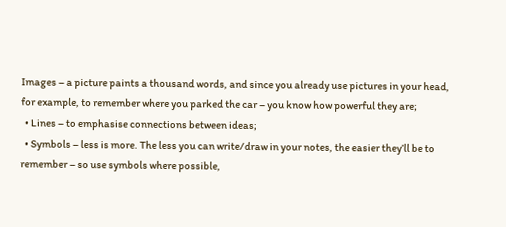Images – a picture paints a thousand words, and since you already use pictures in your head, for example, to remember where you parked the car – you know how powerful they are;
  • Lines – to emphasise connections between ideas;
  • Symbols – less is more. The less you can write/draw in your notes, the easier they’ll be to remember – so use symbols where possible,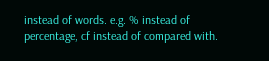instead of words. e.g. % instead of percentage, cf instead of compared with.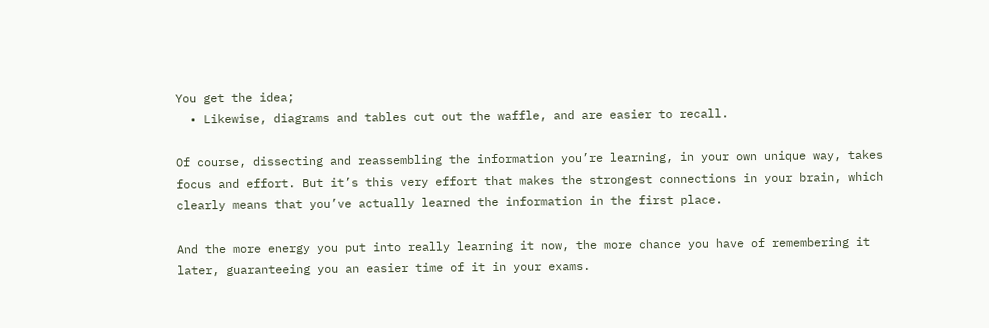You get the idea;
  • Likewise, diagrams and tables cut out the waffle, and are easier to recall.

Of course, dissecting and reassembling the information you’re learning, in your own unique way, takes focus and effort. But it’s this very effort that makes the strongest connections in your brain, which clearly means that you’ve actually learned the information in the first place.

And the more energy you put into really learning it now, the more chance you have of remembering it later, guaranteeing you an easier time of it in your exams.